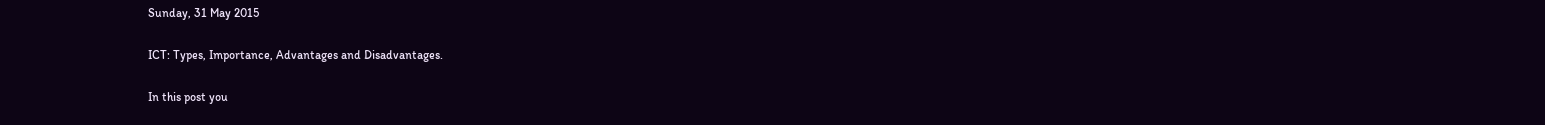Sunday, 31 May 2015

ICT: Types, Importance, Advantages and Disadvantages.

In this post you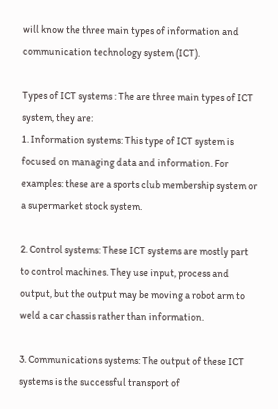will know the three main types of information and communication technology system (ICT).

Types of ICT systems : The are three main types of ICT system, they are:
1. Information systems: This type of ICT system is focused on managing data and information. For examples: these are a sports club membership system or a supermarket stock system.

2. Control systems: These ICT systems are mostly part to control machines. They use input, process and output, but the output may be moving a robot arm to weld a car chassis rather than information.

3. Communications systems: The output of these ICT systems is the successful transport of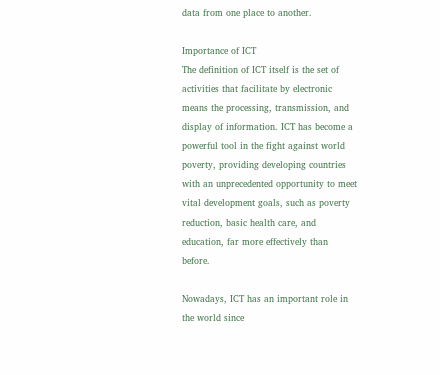data from one place to another.

Importance of ICT
The definition of ICT itself is the set of activities that facilitate by electronic means the processing, transmission, and display of information. ICT has become a powerful tool in the fight against world poverty, providing developing countries with an unprecedented opportunity to meet vital development goals, such as poverty reduction, basic health care, and education, far more effectively than before.

Nowadays, ICT has an important role in the world since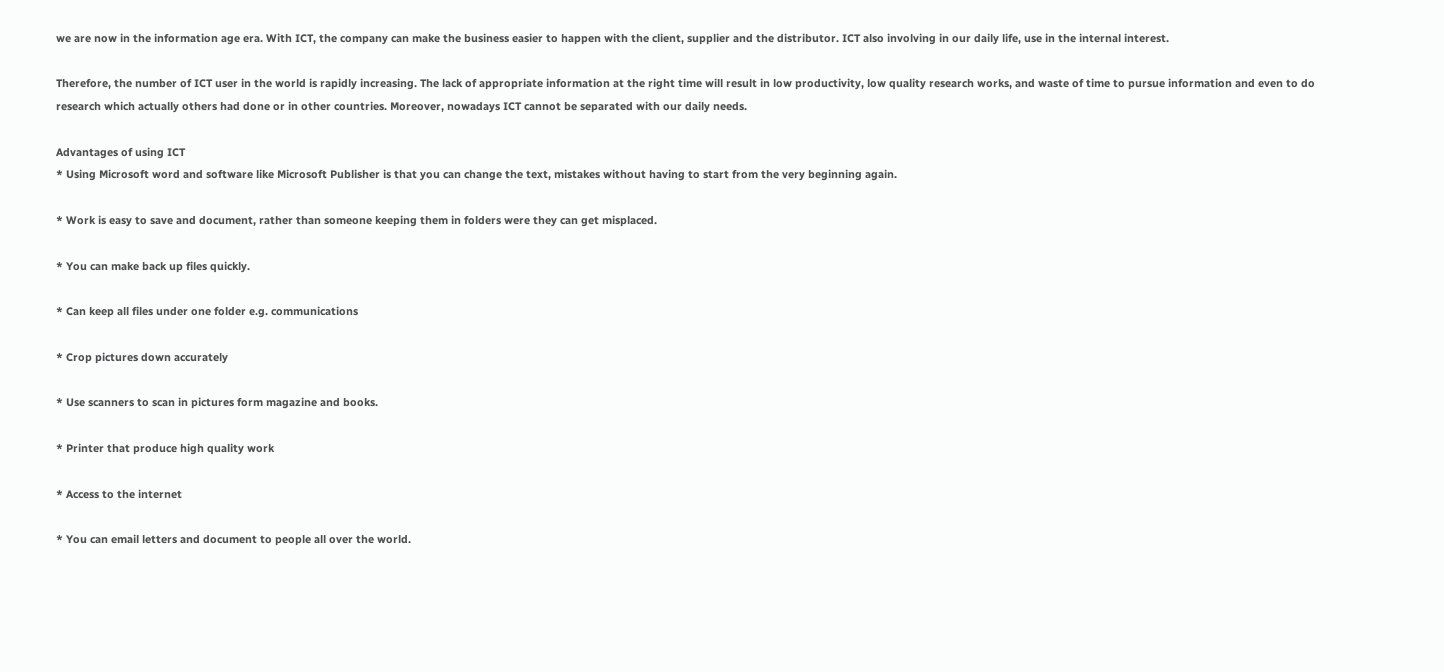we are now in the information age era. With ICT, the company can make the business easier to happen with the client, supplier and the distributor. ICT also involving in our daily life, use in the internal interest.

Therefore, the number of ICT user in the world is rapidly increasing. The lack of appropriate information at the right time will result in low productivity, low quality research works, and waste of time to pursue information and even to do research which actually others had done or in other countries. Moreover, nowadays ICT cannot be separated with our daily needs.

Advantages of using ICT
* Using Microsoft word and software like Microsoft Publisher is that you can change the text, mistakes without having to start from the very beginning again.

* Work is easy to save and document, rather than someone keeping them in folders were they can get misplaced.

* You can make back up files quickly.

* Can keep all files under one folder e.g. communications

* Crop pictures down accurately

* Use scanners to scan in pictures form magazine and books.

* Printer that produce high quality work

* Access to the internet

* You can email letters and document to people all over the world.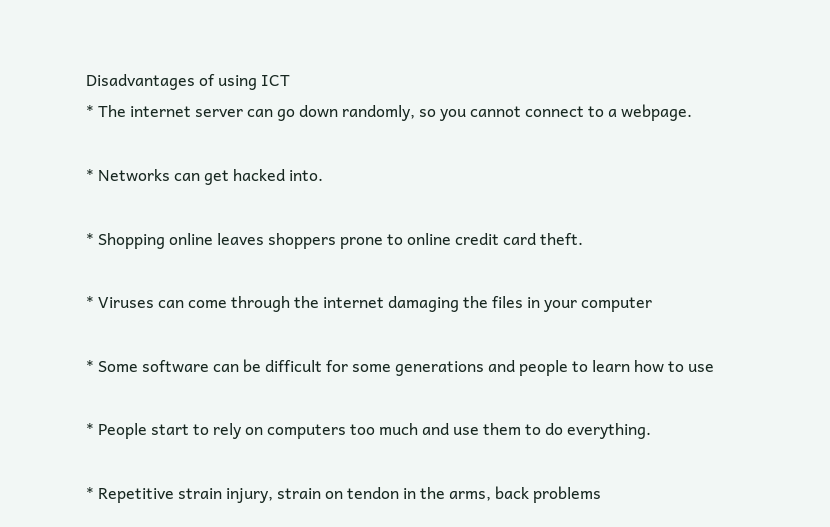Disadvantages of using ICT
* The internet server can go down randomly, so you cannot connect to a webpage.

* Networks can get hacked into.

* Shopping online leaves shoppers prone to online credit card theft.

* Viruses can come through the internet damaging the files in your computer

* Some software can be difficult for some generations and people to learn how to use

* People start to rely on computers too much and use them to do everything.

* Repetitive strain injury, strain on tendon in the arms, back problems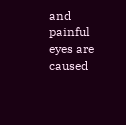and painful eyes are caused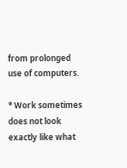from prolonged use of computers.

* Work sometimes does not look exactly like what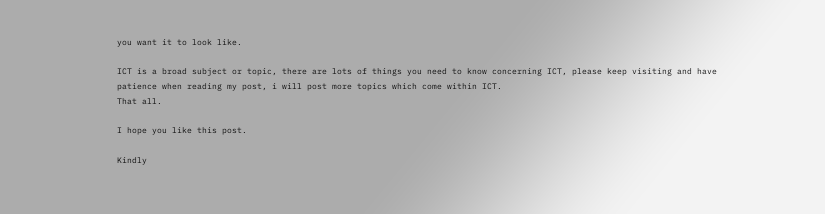you want it to look like.

ICT is a broad subject or topic, there are lots of things you need to know concerning ICT, please keep visiting and have patience when reading my post, i will post more topics which come within ICT.
That all.

I hope you like this post.

Kindly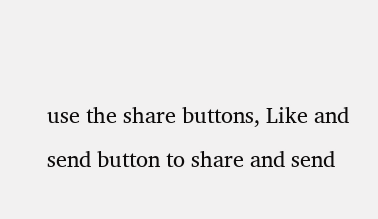use the share buttons, Like and send button to share and send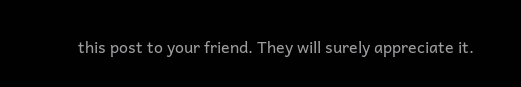this post to your friend. They will surely appreciate it.